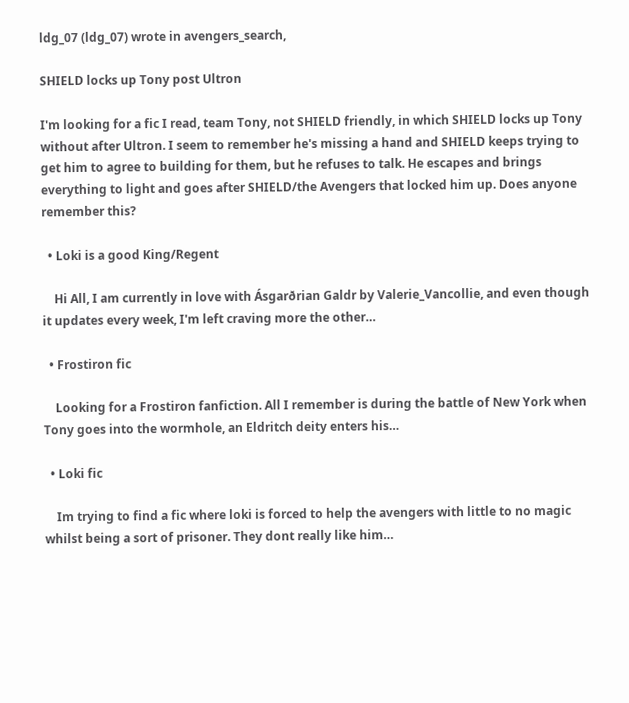ldg_07 (ldg_07) wrote in avengers_search,

SHIELD locks up Tony post Ultron

I'm looking for a fic I read, team Tony, not SHIELD friendly, in which SHIELD locks up Tony without after Ultron. I seem to remember he's missing a hand and SHIELD keeps trying to get him to agree to building for them, but he refuses to talk. He escapes and brings everything to light and goes after SHIELD/the Avengers that locked him up. Does anyone remember this?

  • Loki is a good King/Regent

    Hi All, I am currently in love with Ásgarðrian Galdr by Valerie_Vancollie, and even though it updates every week, I'm left craving more the other…

  • Frostiron fic

    Looking for a Frostiron fanfiction. All I remember is during the battle of New York when Tony goes into the wormhole, an Eldritch deity enters his…

  • Loki fic

    Im trying to find a fic where loki is forced to help the avengers with little to no magic whilst being a sort of prisoner. They dont really like him…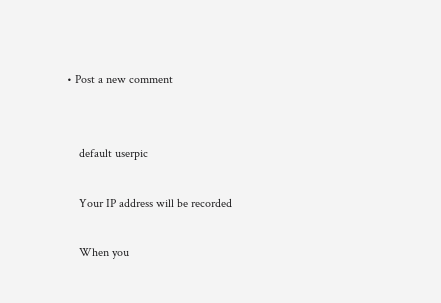• Post a new comment


    default userpic

    Your IP address will be recorded

    When you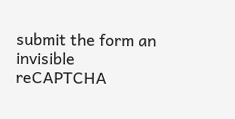submit the form an invisible reCAPTCHA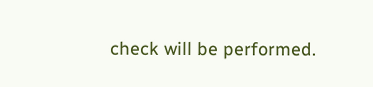check will be performed.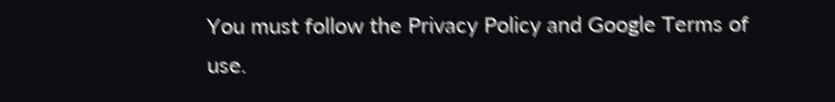You must follow the Privacy Policy and Google Terms of use.